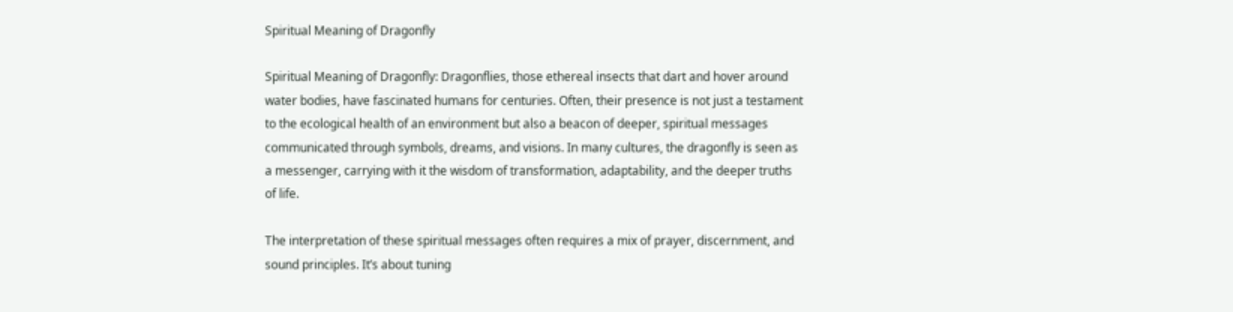Spiritual Meaning of Dragonfly

Spiritual Meaning of Dragonfly: Dragonflies, those ethereal insects that dart and hover around water bodies, have fascinated humans for centuries. Often, their presence is not just a testament to the ecological health of an environment but also a beacon of deeper, spiritual messages communicated through symbols, dreams, and visions. In many cultures, the dragonfly is seen as a messenger, carrying with it the wisdom of transformation, adaptability, and the deeper truths of life.

The interpretation of these spiritual messages often requires a mix of prayer, discernment, and sound principles. It’s about tuning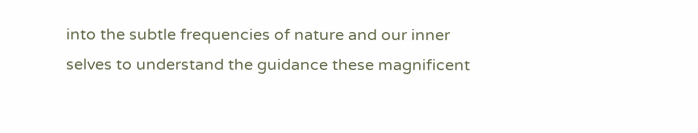into the subtle frequencies of nature and our inner selves to understand the guidance these magnificent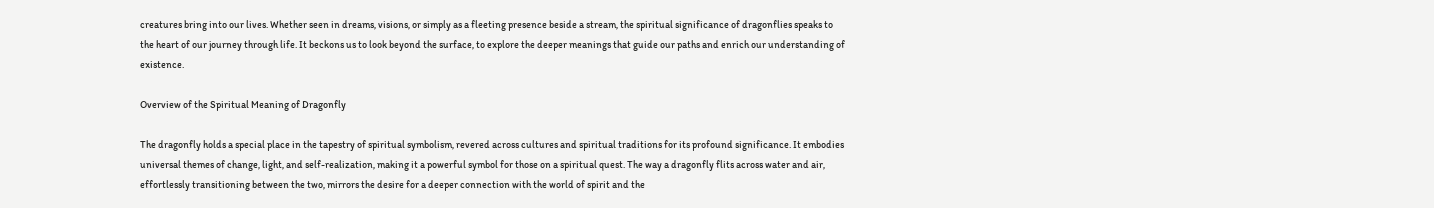creatures bring into our lives. Whether seen in dreams, visions, or simply as a fleeting presence beside a stream, the spiritual significance of dragonflies speaks to the heart of our journey through life. It beckons us to look beyond the surface, to explore the deeper meanings that guide our paths and enrich our understanding of existence.

Overview of the Spiritual Meaning of Dragonfly

The dragonfly holds a special place in the tapestry of spiritual symbolism, revered across cultures and spiritual traditions for its profound significance. It embodies universal themes of change, light, and self-realization, making it a powerful symbol for those on a spiritual quest. The way a dragonfly flits across water and air, effortlessly transitioning between the two, mirrors the desire for a deeper connection with the world of spirit and the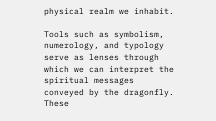physical realm we inhabit.

Tools such as symbolism, numerology, and typology serve as lenses through which we can interpret the spiritual messages conveyed by the dragonfly. These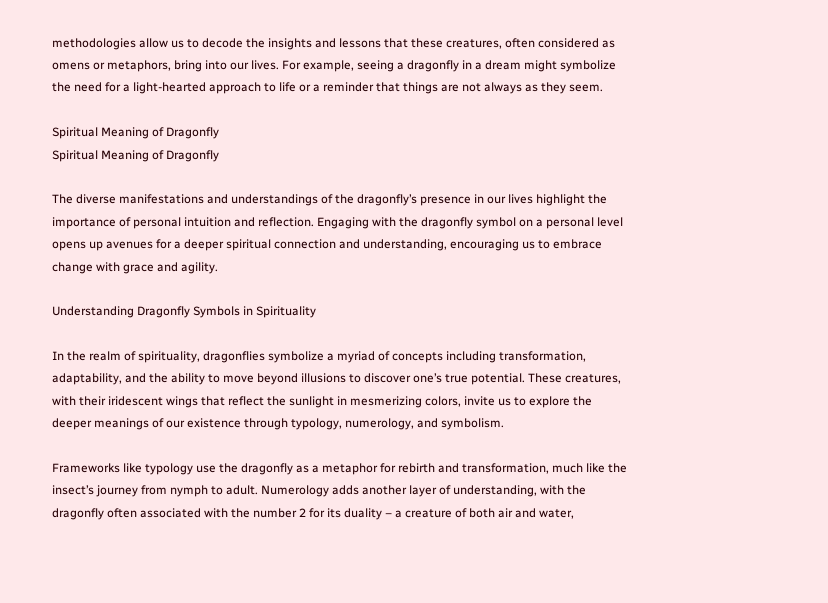methodologies allow us to decode the insights and lessons that these creatures, often considered as omens or metaphors, bring into our lives. For example, seeing a dragonfly in a dream might symbolize the need for a light-hearted approach to life or a reminder that things are not always as they seem.

Spiritual Meaning of Dragonfly
Spiritual Meaning of Dragonfly

The diverse manifestations and understandings of the dragonfly’s presence in our lives highlight the importance of personal intuition and reflection. Engaging with the dragonfly symbol on a personal level opens up avenues for a deeper spiritual connection and understanding, encouraging us to embrace change with grace and agility.

Understanding Dragonfly Symbols in Spirituality

In the realm of spirituality, dragonflies symbolize a myriad of concepts including transformation, adaptability, and the ability to move beyond illusions to discover one’s true potential. These creatures, with their iridescent wings that reflect the sunlight in mesmerizing colors, invite us to explore the deeper meanings of our existence through typology, numerology, and symbolism.

Frameworks like typology use the dragonfly as a metaphor for rebirth and transformation, much like the insect’s journey from nymph to adult. Numerology adds another layer of understanding, with the dragonfly often associated with the number 2 for its duality – a creature of both air and water,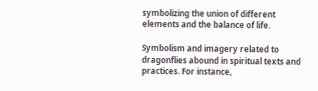symbolizing the union of different elements and the balance of life.

Symbolism and imagery related to dragonflies abound in spiritual texts and practices. For instance,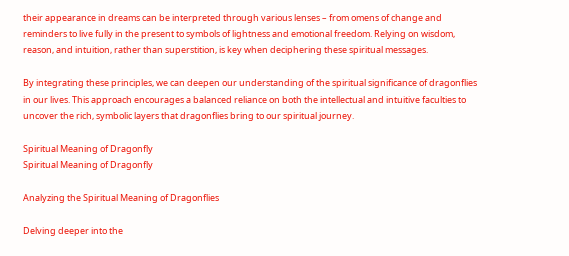their appearance in dreams can be interpreted through various lenses – from omens of change and reminders to live fully in the present to symbols of lightness and emotional freedom. Relying on wisdom, reason, and intuition, rather than superstition, is key when deciphering these spiritual messages.

By integrating these principles, we can deepen our understanding of the spiritual significance of dragonflies in our lives. This approach encourages a balanced reliance on both the intellectual and intuitive faculties to uncover the rich, symbolic layers that dragonflies bring to our spiritual journey.

Spiritual Meaning of Dragonfly
Spiritual Meaning of Dragonfly

Analyzing the Spiritual Meaning of Dragonflies

Delving deeper into the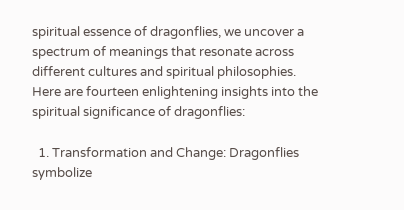spiritual essence of dragonflies, we uncover a spectrum of meanings that resonate across different cultures and spiritual philosophies. Here are fourteen enlightening insights into the spiritual significance of dragonflies:

  1. Transformation and Change: Dragonflies symbolize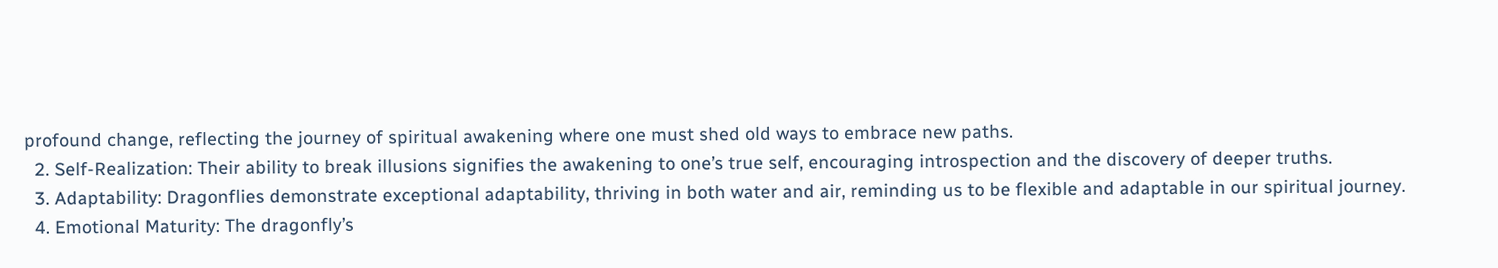profound change, reflecting the journey of spiritual awakening where one must shed old ways to embrace new paths.
  2. Self-Realization: Their ability to break illusions signifies the awakening to one’s true self, encouraging introspection and the discovery of deeper truths.
  3. Adaptability: Dragonflies demonstrate exceptional adaptability, thriving in both water and air, reminding us to be flexible and adaptable in our spiritual journey.
  4. Emotional Maturity: The dragonfly’s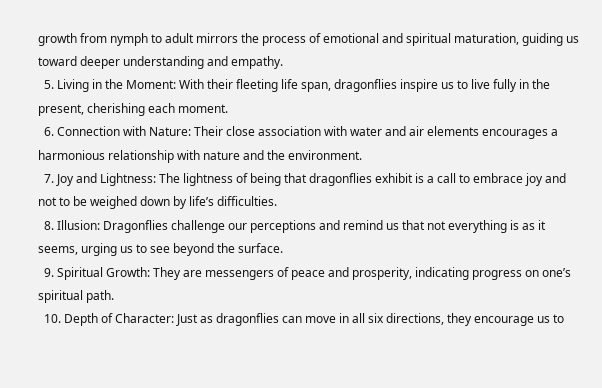growth from nymph to adult mirrors the process of emotional and spiritual maturation, guiding us toward deeper understanding and empathy.
  5. Living in the Moment: With their fleeting life span, dragonflies inspire us to live fully in the present, cherishing each moment.
  6. Connection with Nature: Their close association with water and air elements encourages a harmonious relationship with nature and the environment.
  7. Joy and Lightness: The lightness of being that dragonflies exhibit is a call to embrace joy and not to be weighed down by life’s difficulties.
  8. Illusion: Dragonflies challenge our perceptions and remind us that not everything is as it seems, urging us to see beyond the surface.
  9. Spiritual Growth: They are messengers of peace and prosperity, indicating progress on one’s spiritual path.
  10. Depth of Character: Just as dragonflies can move in all six directions, they encourage us to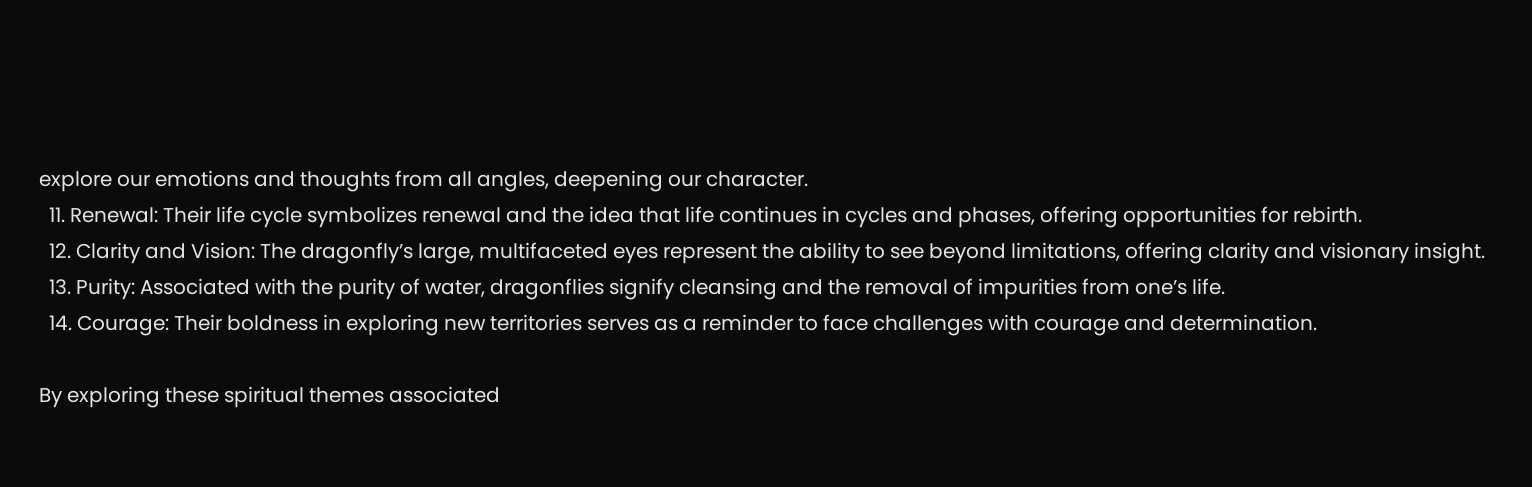explore our emotions and thoughts from all angles, deepening our character.
  11. Renewal: Their life cycle symbolizes renewal and the idea that life continues in cycles and phases, offering opportunities for rebirth.
  12. Clarity and Vision: The dragonfly’s large, multifaceted eyes represent the ability to see beyond limitations, offering clarity and visionary insight.
  13. Purity: Associated with the purity of water, dragonflies signify cleansing and the removal of impurities from one’s life.
  14. Courage: Their boldness in exploring new territories serves as a reminder to face challenges with courage and determination.

By exploring these spiritual themes associated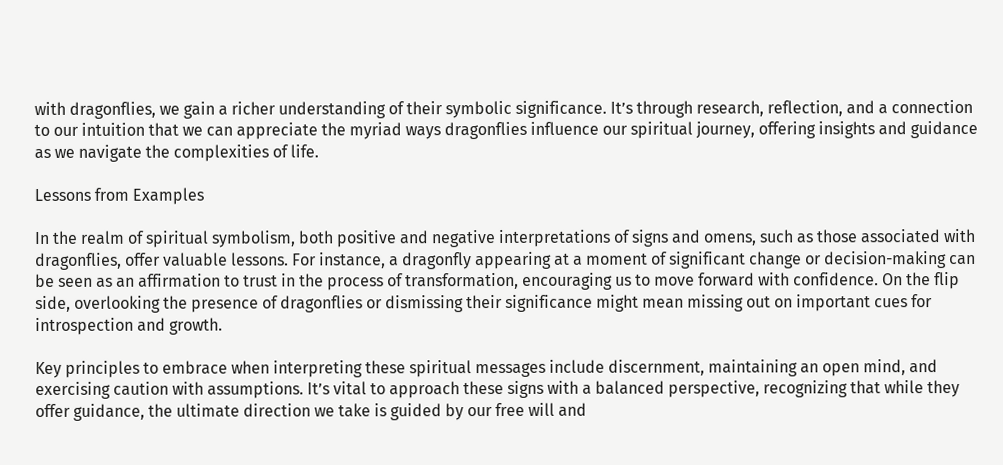with dragonflies, we gain a richer understanding of their symbolic significance. It’s through research, reflection, and a connection to our intuition that we can appreciate the myriad ways dragonflies influence our spiritual journey, offering insights and guidance as we navigate the complexities of life.

Lessons from Examples

In the realm of spiritual symbolism, both positive and negative interpretations of signs and omens, such as those associated with dragonflies, offer valuable lessons. For instance, a dragonfly appearing at a moment of significant change or decision-making can be seen as an affirmation to trust in the process of transformation, encouraging us to move forward with confidence. On the flip side, overlooking the presence of dragonflies or dismissing their significance might mean missing out on important cues for introspection and growth.

Key principles to embrace when interpreting these spiritual messages include discernment, maintaining an open mind, and exercising caution with assumptions. It’s vital to approach these signs with a balanced perspective, recognizing that while they offer guidance, the ultimate direction we take is guided by our free will and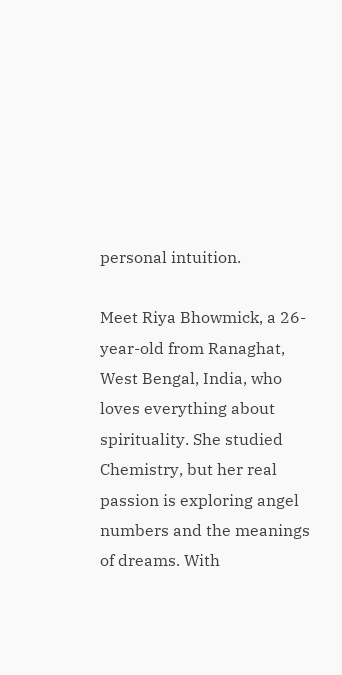personal intuition.

Meet Riya Bhowmick, a 26-year-old from Ranaghat, West Bengal, India, who loves everything about spirituality. She studied Chemistry, but her real passion is exploring angel numbers and the meanings of dreams. With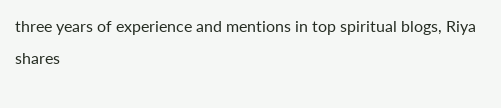three years of experience and mentions in top spiritual blogs, Riya shares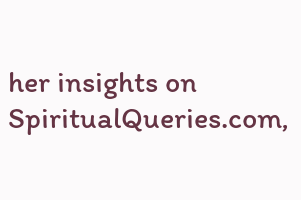her insights on SpiritualQueries.com,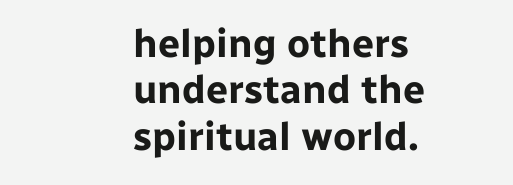helping others understand the spiritual world.